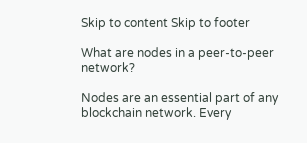Skip to content Skip to footer

What are nodes in a peer-to-peer network?

Nodes are an essential part of any blockchain network. Every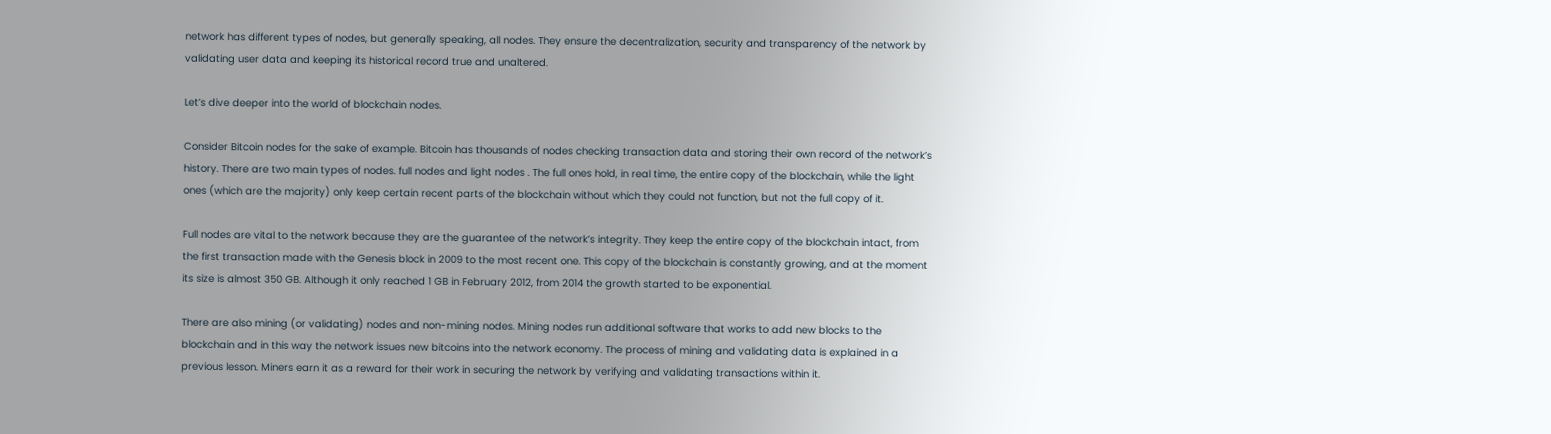network has different types of nodes, but generally speaking, all nodes. They ensure the decentralization, security and transparency of the network by validating user data and keeping its historical record true and unaltered.

Let’s dive deeper into the world of blockchain nodes.

Consider Bitcoin nodes for the sake of example. Bitcoin has thousands of nodes checking transaction data and storing their own record of the network’s history. There are two main types of nodes. full nodes and light nodes . The full ones hold, in real time, the entire copy of the blockchain, while the light ones (which are the majority) only keep certain recent parts of the blockchain without which they could not function, but not the full copy of it.

Full nodes are vital to the network because they are the guarantee of the network’s integrity. They keep the entire copy of the blockchain intact, from the first transaction made with the Genesis block in 2009 to the most recent one. This copy of the blockchain is constantly growing, and at the moment its size is almost 350 GB. Although it only reached 1 GB in February 2012, from 2014 the growth started to be exponential.

There are also mining (or validating) nodes and non-mining nodes. Mining nodes run additional software that works to add new blocks to the blockchain and in this way the network issues new bitcoins into the network economy. The process of mining and validating data is explained in a previous lesson. Miners earn it as a reward for their work in securing the network by verifying and validating transactions within it.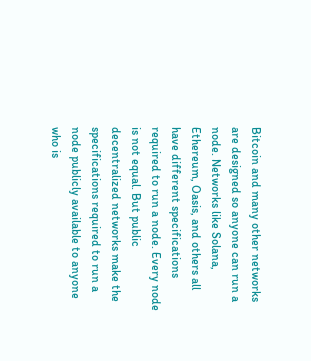Bitcoin and many other networks are designed so anyone can run a node. Networks like Solana, Ethereum, Oasis, and others all have different specifications required to run a node. Every node is not equal. But public decentralized networks make the specifications required to run a node publicly available to anyone who is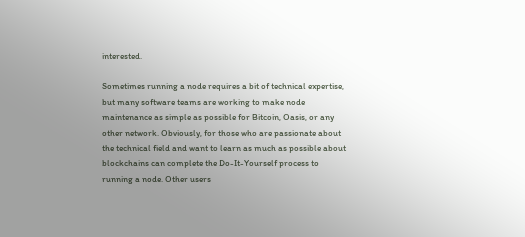interested.

Sometimes running a node requires a bit of technical expertise, but many software teams are working to make node maintenance as simple as possible for Bitcoin, Oasis, or any other network. Obviously, for those who are passionate about the technical field and want to learn as much as possible about blockchains can complete the Do-It-Yourself process to running a node. Other users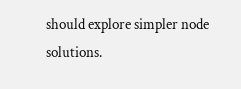should explore simpler node solutions.